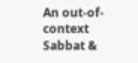An out-of-context Sabbat &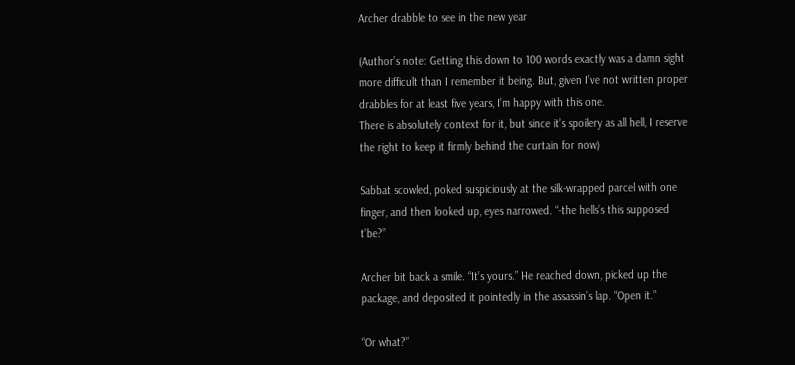Archer drabble to see in the new year

(Author’s note: Getting this down to 100 words exactly was a damn sight more difficult than I remember it being. But, given I’ve not written proper drabbles for at least five years, I’m happy with this one.
There is absolutely context for it, but since it’s spoilery as all hell, I reserve the right to keep it firmly behind the curtain for now)

Sabbat scowled, poked suspiciously at the silk-wrapped parcel with one finger, and then looked up, eyes narrowed. “-the hells’s this supposed t’be?”

Archer bit back a smile. “It’s yours.” He reached down, picked up the package, and deposited it pointedly in the assassin’s lap. “Open it.”

“Or what?”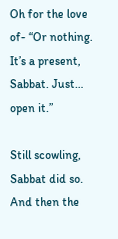Oh for the love of- “Or nothing. It’s a present, Sabbat. Just… open it.”

Still scowling, Sabbat did so. And then the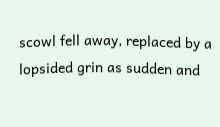scowl fell away, replaced by a lopsided grin as sudden and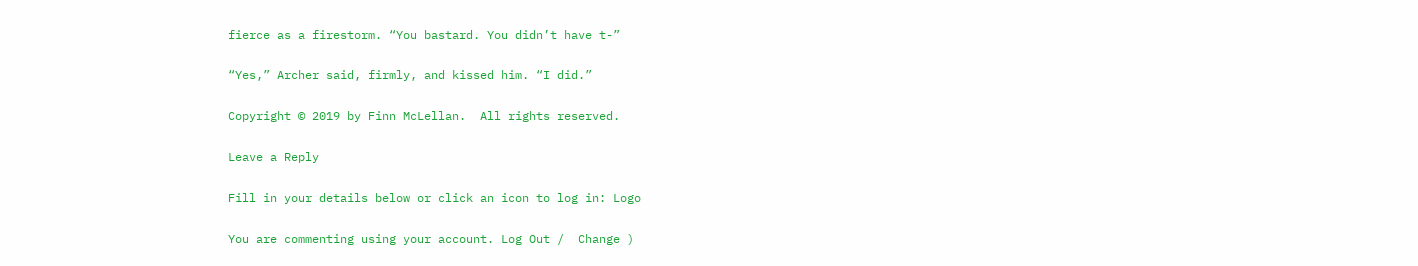fierce as a firestorm. “You bastard. You didn’t have t-”

“Yes,” Archer said, firmly, and kissed him. “I did.”

Copyright © 2019 by Finn McLellan.  All rights reserved.

Leave a Reply

Fill in your details below or click an icon to log in: Logo

You are commenting using your account. Log Out /  Change )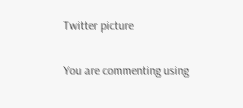Twitter picture

You are commenting using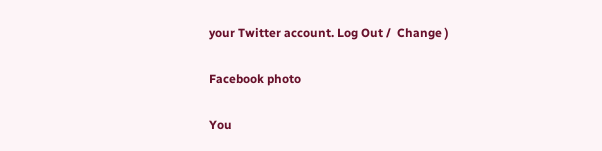your Twitter account. Log Out /  Change )

Facebook photo

You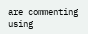are commenting using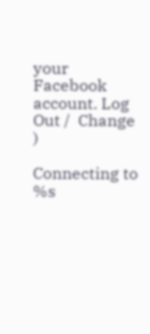your Facebook account. Log Out /  Change )

Connecting to %s